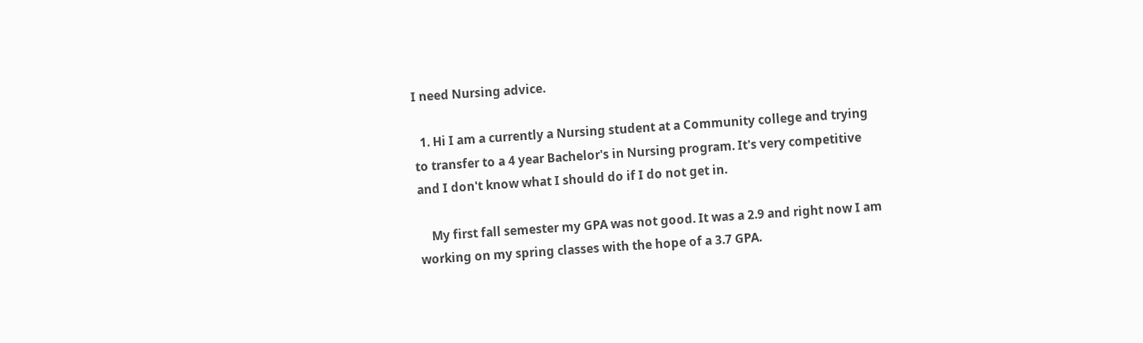I need Nursing advice.

  1. Hi I am a currently a Nursing student at a Community college and trying to transfer to a 4 year Bachelor's in Nursing program. It's very competitive and I don't know what I should do if I do not get in.

    My first fall semester my GPA was not good. It was a 2.9 and right now I am working on my spring classes with the hope of a 3.7 GPA.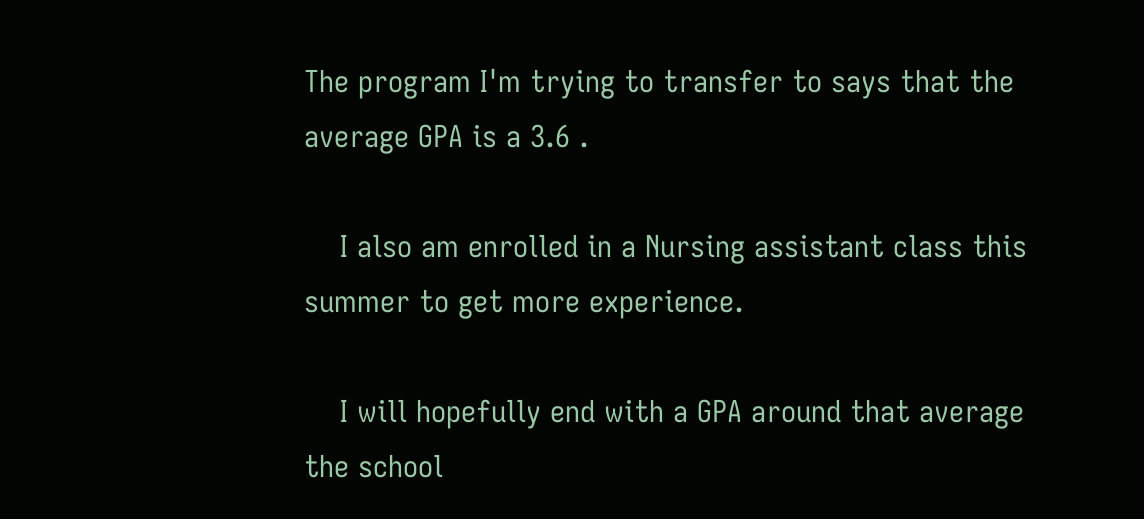The program I'm trying to transfer to says that the average GPA is a 3.6 .

    I also am enrolled in a Nursing assistant class this summer to get more experience.

    I will hopefully end with a GPA around that average the school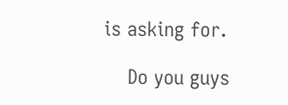is asking for.

    Do you guys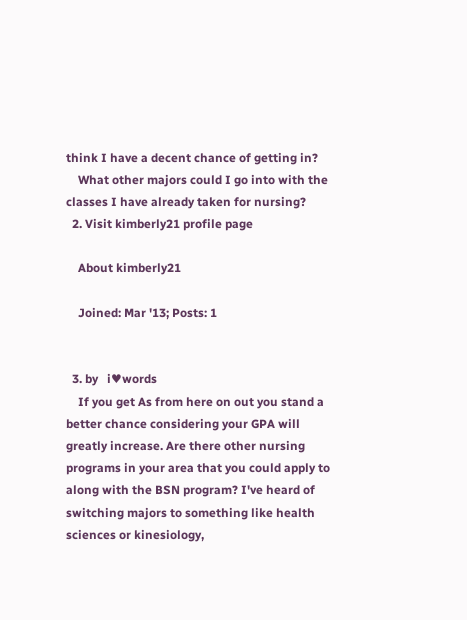think I have a decent chance of getting in?
    What other majors could I go into with the classes I have already taken for nursing?
  2. Visit kimberly21 profile page

    About kimberly21

    Joined: Mar '13; Posts: 1


  3. by   i♥words
    If you get As from here on out you stand a better chance considering your GPA will greatly increase. Are there other nursing programs in your area that you could apply to along with the BSN program? I've heard of switching majors to something like health sciences or kinesiology,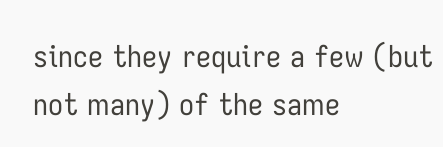since they require a few (but not many) of the same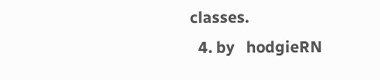classes.
  4. by   hodgieRN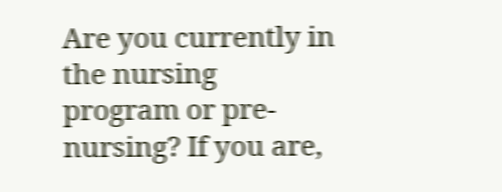Are you currently in the nursing program or pre-nursing? If you are,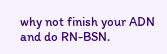why not finish your ADN and do RN-BSN.